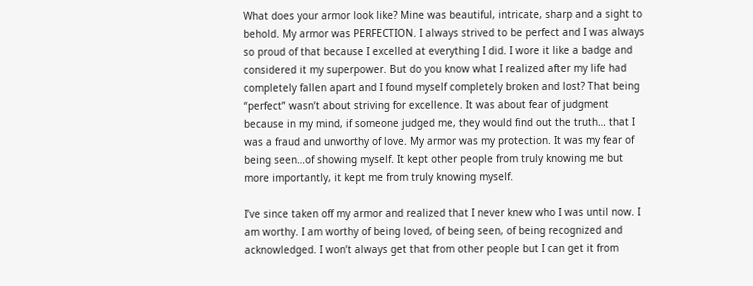What does your armor look like? Mine was beautiful, intricate, sharp and a sight to behold. My armor was PERFECTION. I always strived to be perfect and I was always so proud of that because I excelled at everything I did. I wore it like a badge and considered it my superpower. But do you know what I realized after my life had completely fallen apart and I found myself completely broken and lost? That being “perfect” wasn’t about striving for excellence. It was about fear of judgment because in my mind, if someone judged me, they would find out the truth… that I was a fraud and unworthy of love. My armor was my protection. It was my fear of being seen…of showing myself. It kept other people from truly knowing me but more importantly, it kept me from truly knowing myself.

I’ve since taken off my armor and realized that I never knew who I was until now. I am worthy. I am worthy of being loved, of being seen, of being recognized and acknowledged. I won’t always get that from other people but I can get it from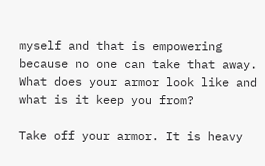myself and that is empowering because no one can take that away. What does your armor look like and what is it keep you from?

Take off your armor. It is heavy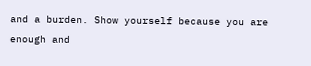and a burden. Show yourself because you are enough and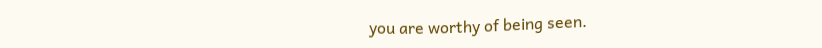you are worthy of being seen.